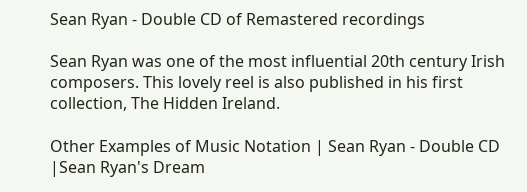Sean Ryan - Double CD of Remastered recordings

Sean Ryan was one of the most influential 20th century Irish composers. This lovely reel is also published in his first collection, The Hidden Ireland.

Other Examples of Music Notation | Sean Ryan - Double CD |Sean Ryan's Dream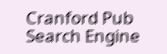Cranford Pub Search Engine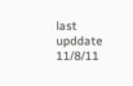last upddate 11/8/11